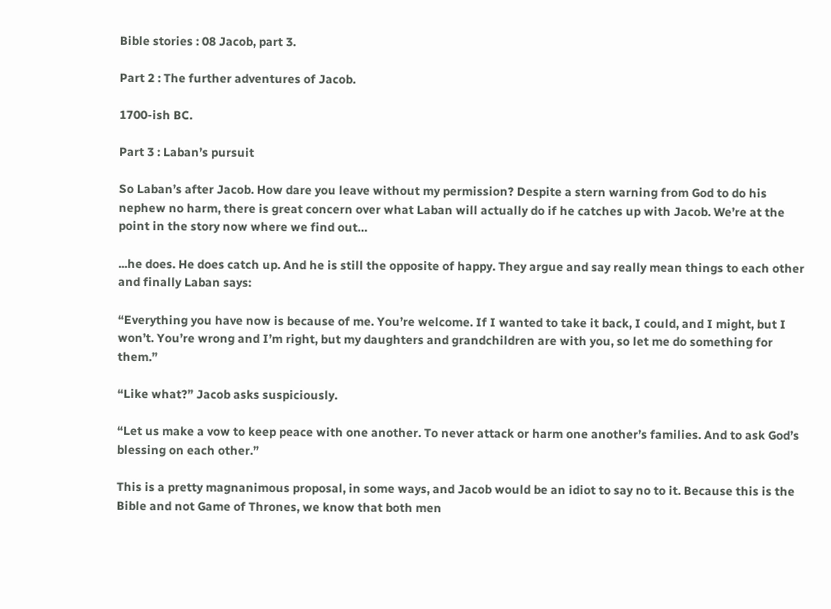Bible stories : 08 Jacob, part 3.

Part 2 : The further adventures of Jacob.

1700-ish BC.

Part 3 : Laban’s pursuit

So Laban’s after Jacob. How dare you leave without my permission? Despite a stern warning from God to do his nephew no harm, there is great concern over what Laban will actually do if he catches up with Jacob. We’re at the point in the story now where we find out…

...he does. He does catch up. And he is still the opposite of happy. They argue and say really mean things to each other and finally Laban says:

“Everything you have now is because of me. You’re welcome. If I wanted to take it back, I could, and I might, but I won’t. You’re wrong and I’m right, but my daughters and grandchildren are with you, so let me do something for them.”

“Like what?” Jacob asks suspiciously.

“Let us make a vow to keep peace with one another. To never attack or harm one another’s families. And to ask God’s blessing on each other.”

This is a pretty magnanimous proposal, in some ways, and Jacob would be an idiot to say no to it. Because this is the Bible and not Game of Thrones, we know that both men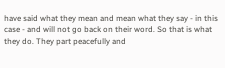have said what they mean and mean what they say - in this case - and will not go back on their word. So that is what they do. They part peacefully and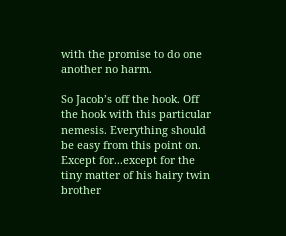with the promise to do one another no harm.

So Jacob’s off the hook. Off the hook with this particular nemesis. Everything should be easy from this point on. Except for...except for the tiny matter of his hairy twin brother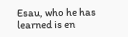Esau, who he has learned is en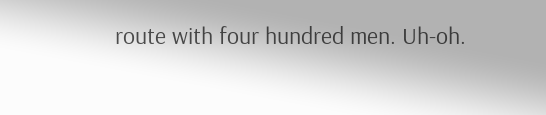route with four hundred men. Uh-oh.